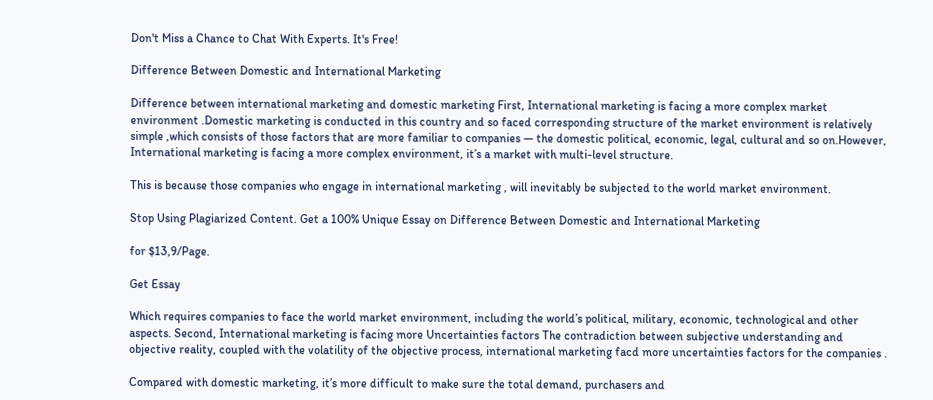Don't Miss a Chance to Chat With Experts. It's Free!

Difference Between Domestic and International Marketing

Difference between international marketing and domestic marketing First, International marketing is facing a more complex market environment .Domestic marketing is conducted in this country and so faced corresponding structure of the market environment is relatively simple ,which consists of those factors that are more familiar to companies — the domestic political, economic, legal, cultural and so on.However, International marketing is facing a more complex environment, it’s a market with multi-level structure.

This is because those companies who engage in international marketing , will inevitably be subjected to the world market environment.

Stop Using Plagiarized Content. Get a 100% Unique Essay on Difference Between Domestic and International Marketing

for $13,9/Page.

Get Essay

Which requires companies to face the world market environment, including the world’s political, military, economic, technological and other aspects. Second, International marketing is facing more Uncertainties factors The contradiction between subjective understanding and objective reality, coupled with the volatility of the objective process, international marketing facd more uncertainties factors for the companies .

Compared with domestic marketing, it’s more difficult to make sure the total demand, purchasers and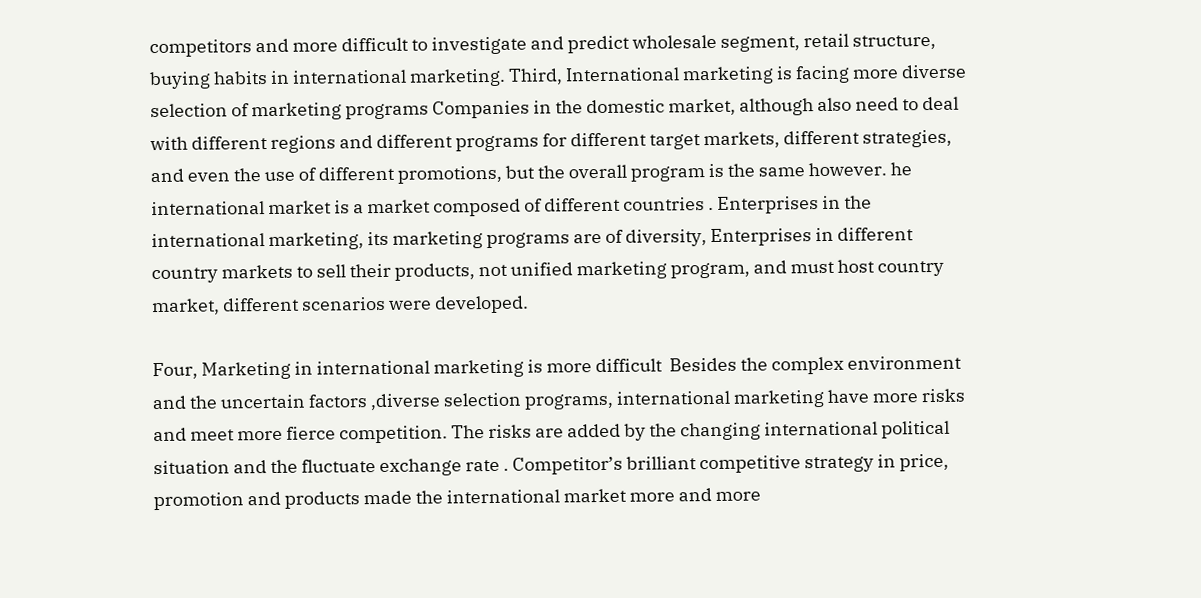competitors and more difficult to investigate and predict wholesale segment, retail structure, buying habits in international marketing. Third, International marketing is facing more diverse selection of marketing programs Companies in the domestic market, although also need to deal with different regions and different programs for different target markets, different strategies, and even the use of different promotions, but the overall program is the same however. he international market is a market composed of different countries . Enterprises in the international marketing, its marketing programs are of diversity, Enterprises in different country markets to sell their products, not unified marketing program, and must host country market, different scenarios were developed.

Four, Marketing in international marketing is more difficult  Besides the complex environment and the uncertain factors ,diverse selection programs, international marketing have more risks and meet more fierce competition. The risks are added by the changing international political situation and the fluctuate exchange rate . Competitor’s brilliant competitive strategy in price, promotion and products made the international market more and more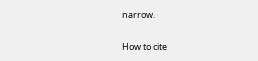narrow.

How to cite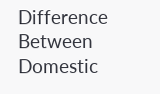Difference Between Domestic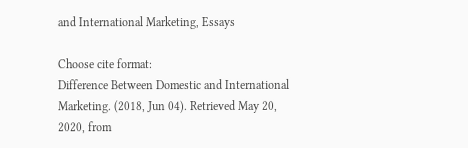and International Marketing, Essays

Choose cite format:
Difference Between Domestic and International Marketing. (2018, Jun 04). Retrieved May 20, 2020, from